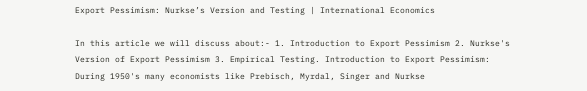Export Pessimism: Nurkse’s Version and Testing | International Economics

In this article we will discuss about:- 1. Introduction to Export Pessimism 2. Nurkse's Version of Export Pessimism 3. Empirical Testing. Introduction to Export Pessimism: During 1950's many economists like Prebisch, Myrdal, Singer and Nurkse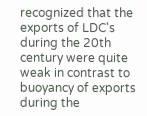recognized that the exports of LDC's during the 20th century were quite weak in contrast to buoyancy of exports during the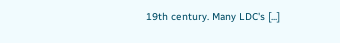19th century. Many LDC's [...]